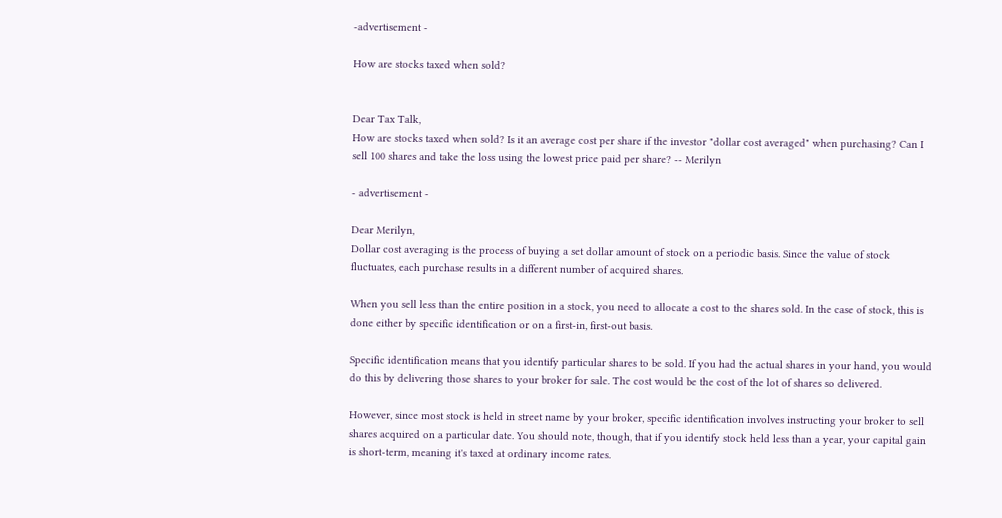-advertisement -

How are stocks taxed when sold?


Dear Tax Talk,
How are stocks taxed when sold? Is it an average cost per share if the investor "dollar cost averaged" when purchasing? Can I sell 100 shares and take the loss using the lowest price paid per share? -- Merilyn

- advertisement -

Dear Merilyn,
Dollar cost averaging is the process of buying a set dollar amount of stock on a periodic basis. Since the value of stock fluctuates, each purchase results in a different number of acquired shares.

When you sell less than the entire position in a stock, you need to allocate a cost to the shares sold. In the case of stock, this is done either by specific identification or on a first-in, first-out basis.

Specific identification means that you identify particular shares to be sold. If you had the actual shares in your hand, you would do this by delivering those shares to your broker for sale. The cost would be the cost of the lot of shares so delivered.

However, since most stock is held in street name by your broker, specific identification involves instructing your broker to sell shares acquired on a particular date. You should note, though, that if you identify stock held less than a year, your capital gain is short-term, meaning it's taxed at ordinary income rates.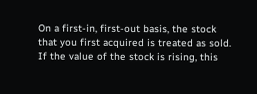On a first-in, first-out basis, the stock that you first acquired is treated as sold. If the value of the stock is rising, this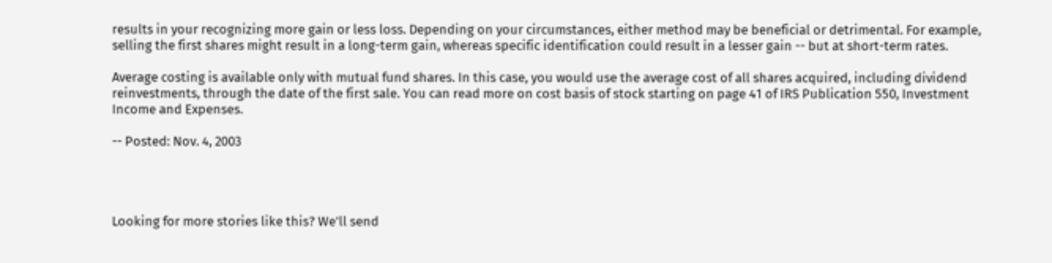results in your recognizing more gain or less loss. Depending on your circumstances, either method may be beneficial or detrimental. For example, selling the first shares might result in a long-term gain, whereas specific identification could result in a lesser gain -- but at short-term rates.

Average costing is available only with mutual fund shares. In this case, you would use the average cost of all shares acquired, including dividend reinvestments, through the date of the first sale. You can read more on cost basis of stock starting on page 41 of IRS Publication 550, Investment Income and Expenses.

-- Posted: Nov. 4, 2003




Looking for more stories like this? We'll send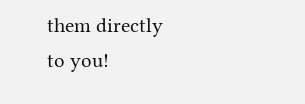them directly to you!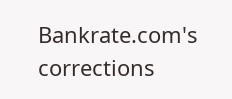Bankrate.com's corrections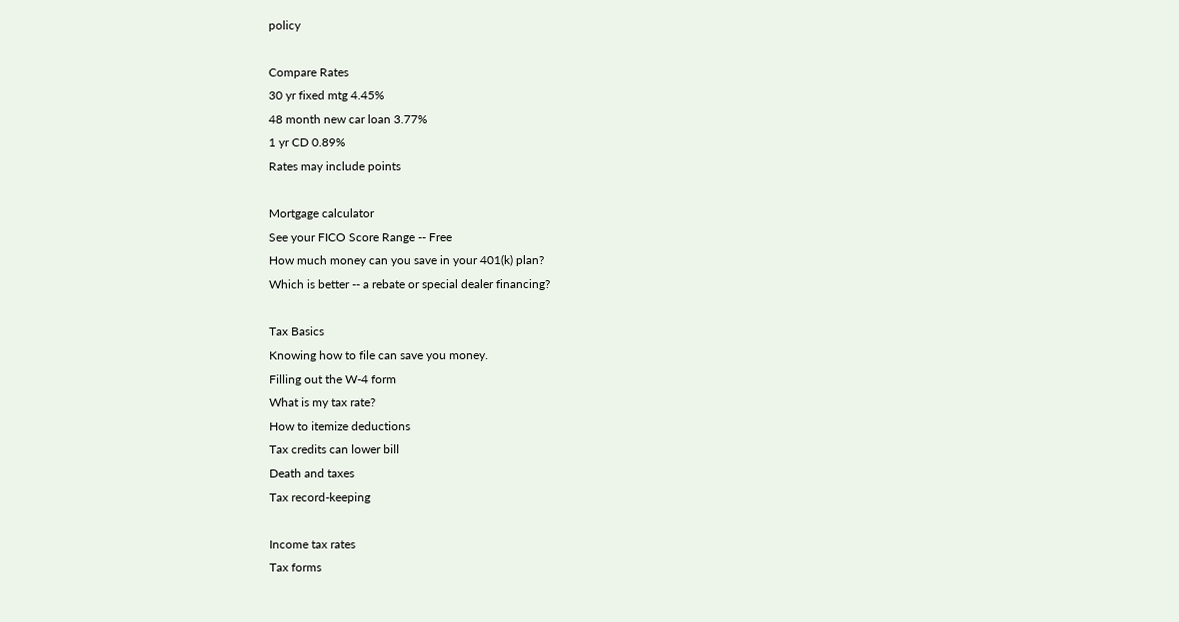policy

Compare Rates
30 yr fixed mtg 4.45%
48 month new car loan 3.77%
1 yr CD 0.89%
Rates may include points

Mortgage calculator
See your FICO Score Range -- Free
How much money can you save in your 401(k) plan?
Which is better -- a rebate or special dealer financing?

Tax Basics
Knowing how to file can save you money.
Filling out the W-4 form
What is my tax rate?
How to itemize deductions
Tax credits can lower bill
Death and taxes
Tax record-keeping

Income tax rates
Tax forms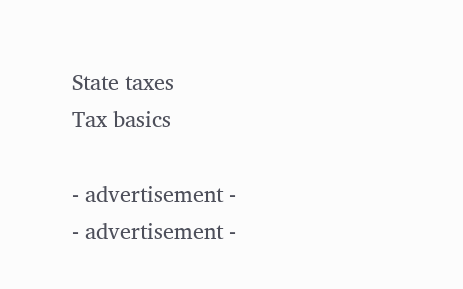State taxes
Tax basics

- advertisement -
- advertisement -